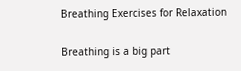Breathing Exercises for Relaxation

Breathing is a big part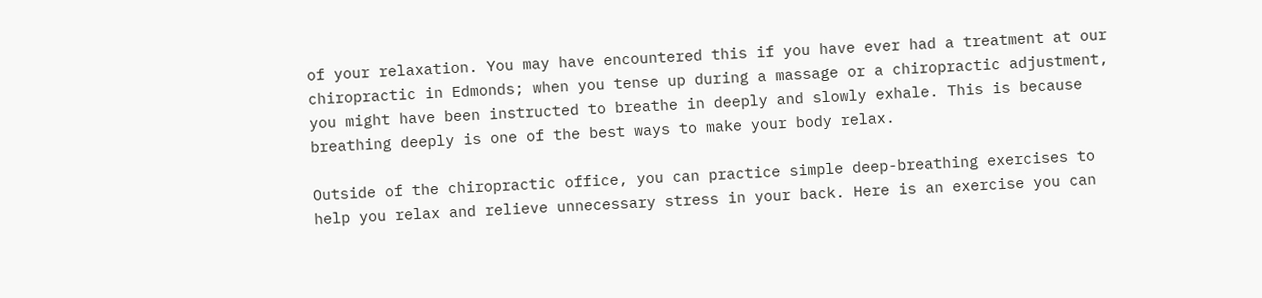of your relaxation. You may have encountered this if you have ever had a treatment at our chiropractic in Edmonds; when you tense up during a massage or a chiropractic adjustment, you might have been instructed to breathe in deeply and slowly exhale. This is because breathing deeply is one of the best ways to make your body relax.

Outside of the chiropractic office, you can practice simple deep-breathing exercises to help you relax and relieve unnecessary stress in your back. Here is an exercise you can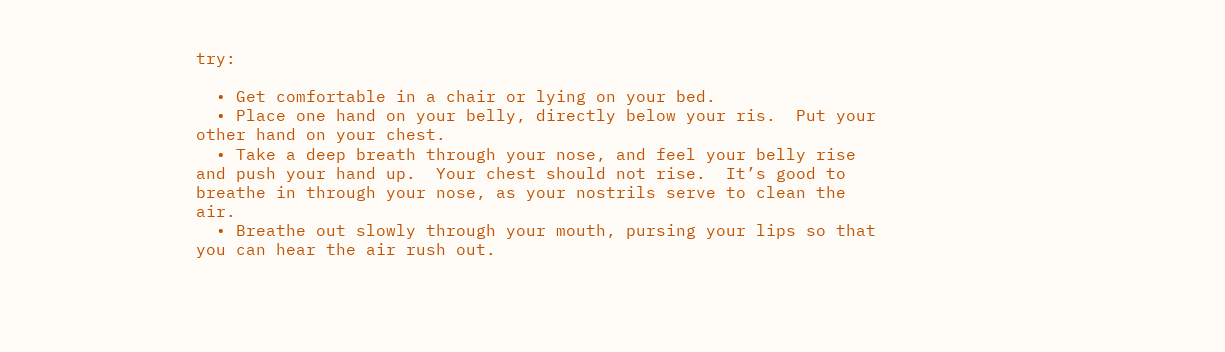try:

  • Get comfortable in a chair or lying on your bed.
  • Place one hand on your belly, directly below your ris.  Put your other hand on your chest.
  • Take a deep breath through your nose, and feel your belly rise and push your hand up.  Your chest should not rise.  It’s good to breathe in through your nose, as your nostrils serve to clean the air.
  • Breathe out slowly through your mouth, pursing your lips so that you can hear the air rush out.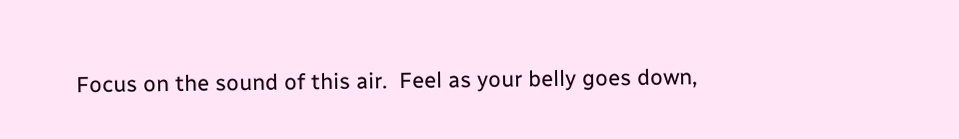Focus on the sound of this air.  Feel as your belly goes down,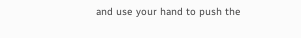and use your hand to push the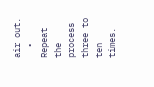air out.
  • Repeat the process three to ten times.